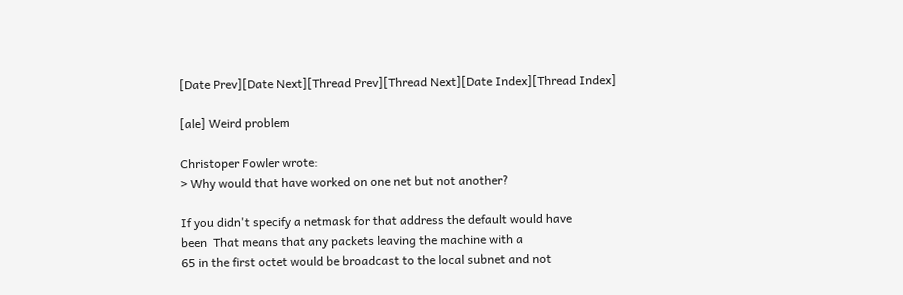[Date Prev][Date Next][Thread Prev][Thread Next][Date Index][Thread Index]

[ale] Weird problem

Christoper Fowler wrote:
> Why would that have worked on one net but not another?

If you didn't specify a netmask for that address the default would have
been  That means that any packets leaving the machine with a
65 in the first octet would be broadcast to the local subnet and not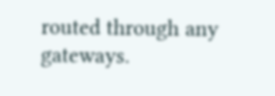routed through any gateways.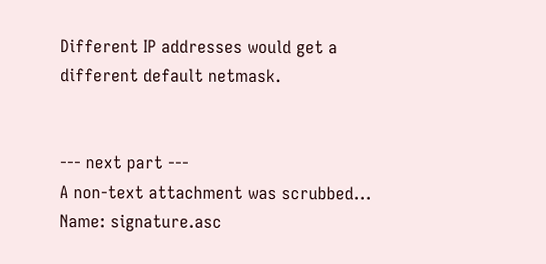Different IP addresses would get a different default netmask.


--- next part ---
A non-text attachment was scrubbed...
Name: signature.asc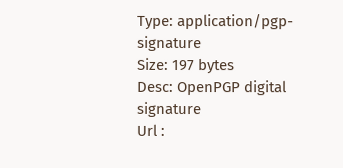Type: application/pgp-signature
Size: 197 bytes
Desc: OpenPGP digital signature
Url :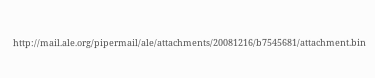http://mail.ale.org/pipermail/ale/attachments/20081216/b7545681/attachment.bin